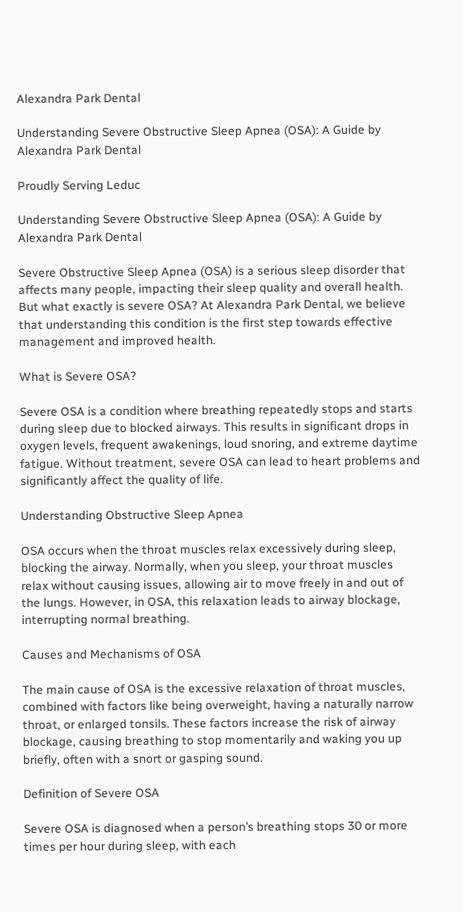Alexandra Park Dental

Understanding Severe Obstructive Sleep Apnea (OSA): A Guide by Alexandra Park Dental

Proudly Serving Leduc

Understanding Severe Obstructive Sleep Apnea (OSA): A Guide by Alexandra Park Dental

Severe Obstructive Sleep Apnea (OSA) is a serious sleep disorder that affects many people, impacting their sleep quality and overall health. But what exactly is severe OSA? At Alexandra Park Dental, we believe that understanding this condition is the first step towards effective management and improved health.

What is Severe OSA?

Severe OSA is a condition where breathing repeatedly stops and starts during sleep due to blocked airways. This results in significant drops in oxygen levels, frequent awakenings, loud snoring, and extreme daytime fatigue. Without treatment, severe OSA can lead to heart problems and significantly affect the quality of life.

Understanding Obstructive Sleep Apnea

OSA occurs when the throat muscles relax excessively during sleep, blocking the airway. Normally, when you sleep, your throat muscles relax without causing issues, allowing air to move freely in and out of the lungs. However, in OSA, this relaxation leads to airway blockage, interrupting normal breathing.

Causes and Mechanisms of OSA

The main cause of OSA is the excessive relaxation of throat muscles, combined with factors like being overweight, having a naturally narrow throat, or enlarged tonsils. These factors increase the risk of airway blockage, causing breathing to stop momentarily and waking you up briefly, often with a snort or gasping sound.

Definition of Severe OSA

Severe OSA is diagnosed when a person’s breathing stops 30 or more times per hour during sleep, with each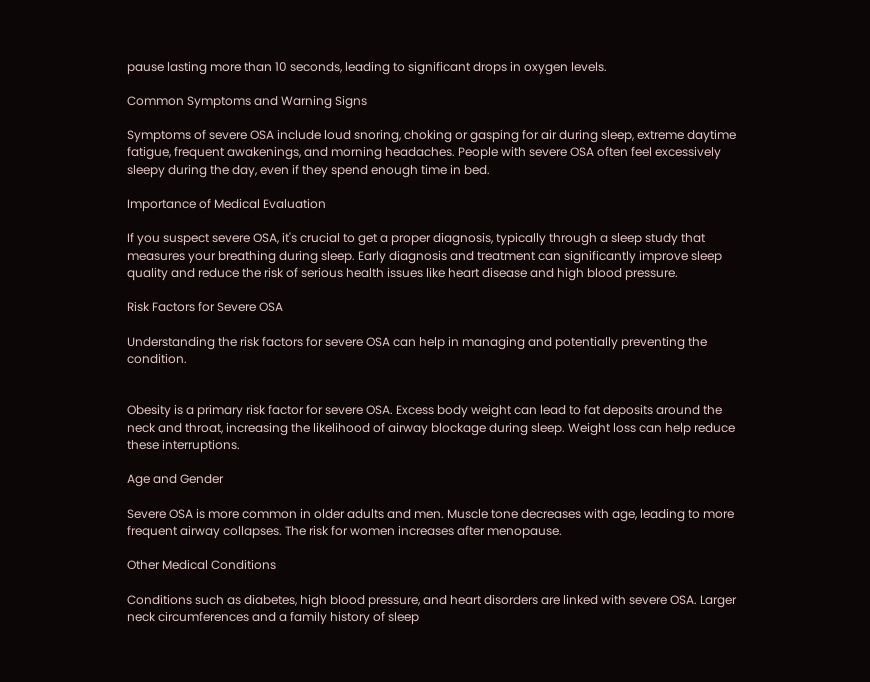pause lasting more than 10 seconds, leading to significant drops in oxygen levels.

Common Symptoms and Warning Signs

Symptoms of severe OSA include loud snoring, choking or gasping for air during sleep, extreme daytime fatigue, frequent awakenings, and morning headaches. People with severe OSA often feel excessively sleepy during the day, even if they spend enough time in bed.

Importance of Medical Evaluation

If you suspect severe OSA, it's crucial to get a proper diagnosis, typically through a sleep study that measures your breathing during sleep. Early diagnosis and treatment can significantly improve sleep quality and reduce the risk of serious health issues like heart disease and high blood pressure.

Risk Factors for Severe OSA

Understanding the risk factors for severe OSA can help in managing and potentially preventing the condition.


Obesity is a primary risk factor for severe OSA. Excess body weight can lead to fat deposits around the neck and throat, increasing the likelihood of airway blockage during sleep. Weight loss can help reduce these interruptions.

Age and Gender

Severe OSA is more common in older adults and men. Muscle tone decreases with age, leading to more frequent airway collapses. The risk for women increases after menopause.

Other Medical Conditions

Conditions such as diabetes, high blood pressure, and heart disorders are linked with severe OSA. Larger neck circumferences and a family history of sleep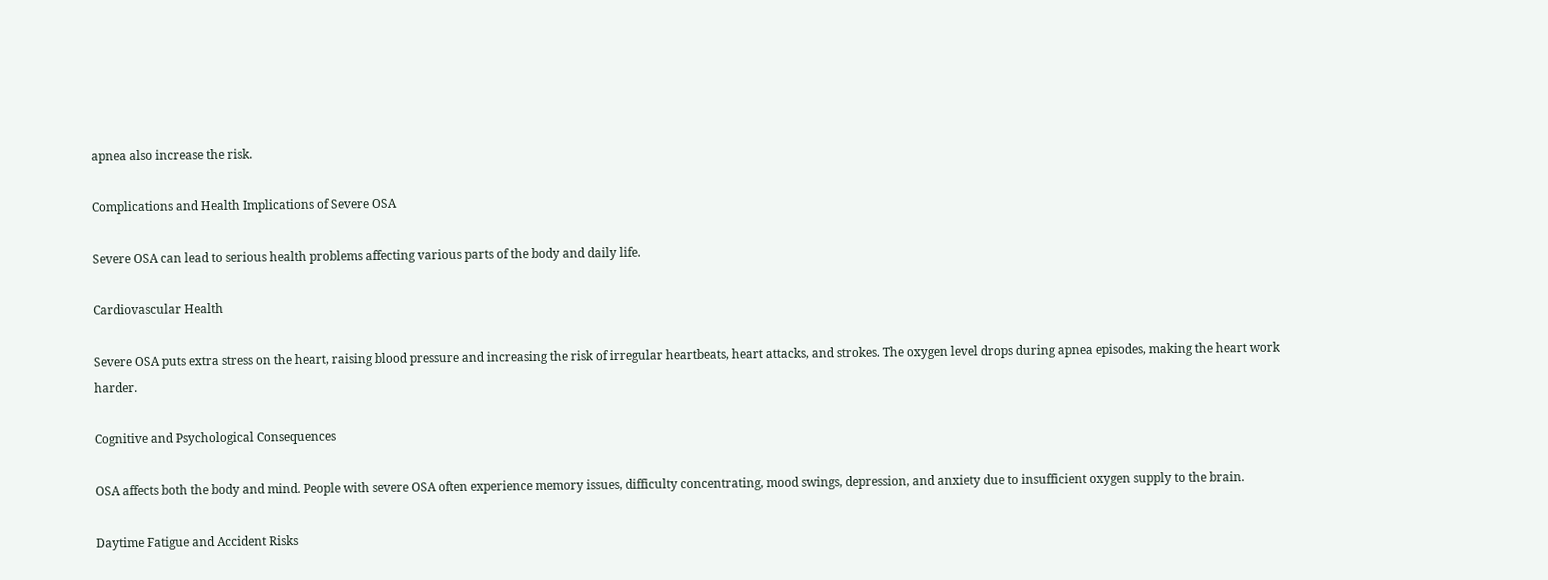apnea also increase the risk.

Complications and Health Implications of Severe OSA

Severe OSA can lead to serious health problems affecting various parts of the body and daily life.

Cardiovascular Health

Severe OSA puts extra stress on the heart, raising blood pressure and increasing the risk of irregular heartbeats, heart attacks, and strokes. The oxygen level drops during apnea episodes, making the heart work harder.

Cognitive and Psychological Consequences

OSA affects both the body and mind. People with severe OSA often experience memory issues, difficulty concentrating, mood swings, depression, and anxiety due to insufficient oxygen supply to the brain.

Daytime Fatigue and Accident Risks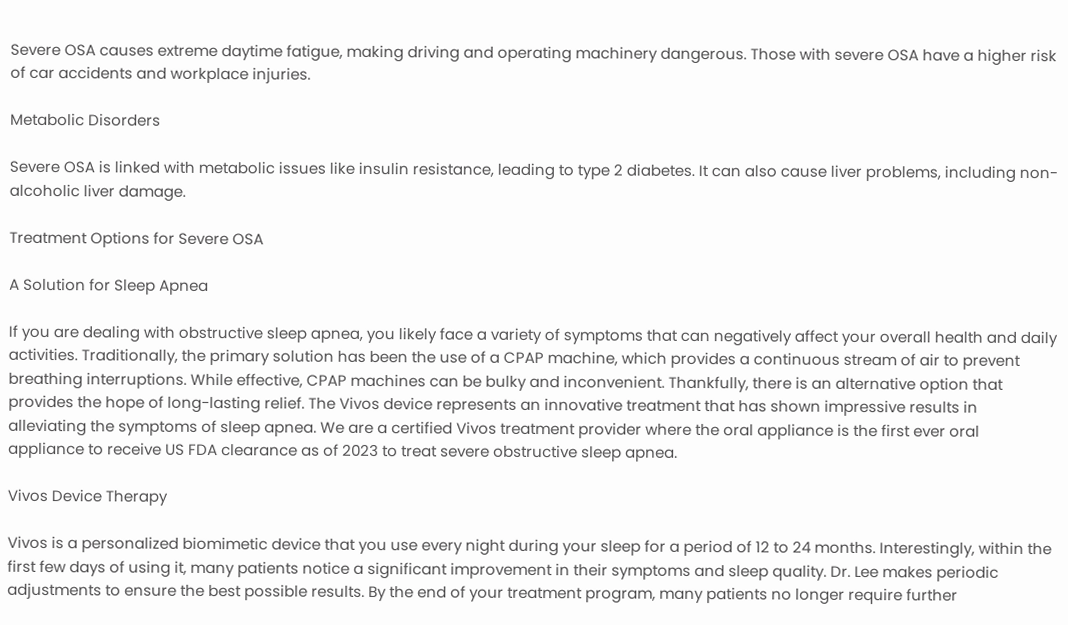Severe OSA causes extreme daytime fatigue, making driving and operating machinery dangerous. Those with severe OSA have a higher risk of car accidents and workplace injuries.

Metabolic Disorders

Severe OSA is linked with metabolic issues like insulin resistance, leading to type 2 diabetes. It can also cause liver problems, including non-alcoholic liver damage.

Treatment Options for Severe OSA

A Solution for Sleep Apnea

If you are dealing with obstructive sleep apnea, you likely face a variety of symptoms that can negatively affect your overall health and daily activities. Traditionally, the primary solution has been the use of a CPAP machine, which provides a continuous stream of air to prevent breathing interruptions. While effective, CPAP machines can be bulky and inconvenient. Thankfully, there is an alternative option that provides the hope of long-lasting relief. The Vivos device represents an innovative treatment that has shown impressive results in alleviating the symptoms of sleep apnea. We are a certified Vivos treatment provider where the oral appliance is the first ever oral appliance to receive US FDA clearance as of 2023 to treat severe obstructive sleep apnea.

Vivos Device Therapy

Vivos is a personalized biomimetic device that you use every night during your sleep for a period of 12 to 24 months. Interestingly, within the first few days of using it, many patients notice a significant improvement in their symptoms and sleep quality. Dr. Lee makes periodic adjustments to ensure the best possible results. By the end of your treatment program, many patients no longer require further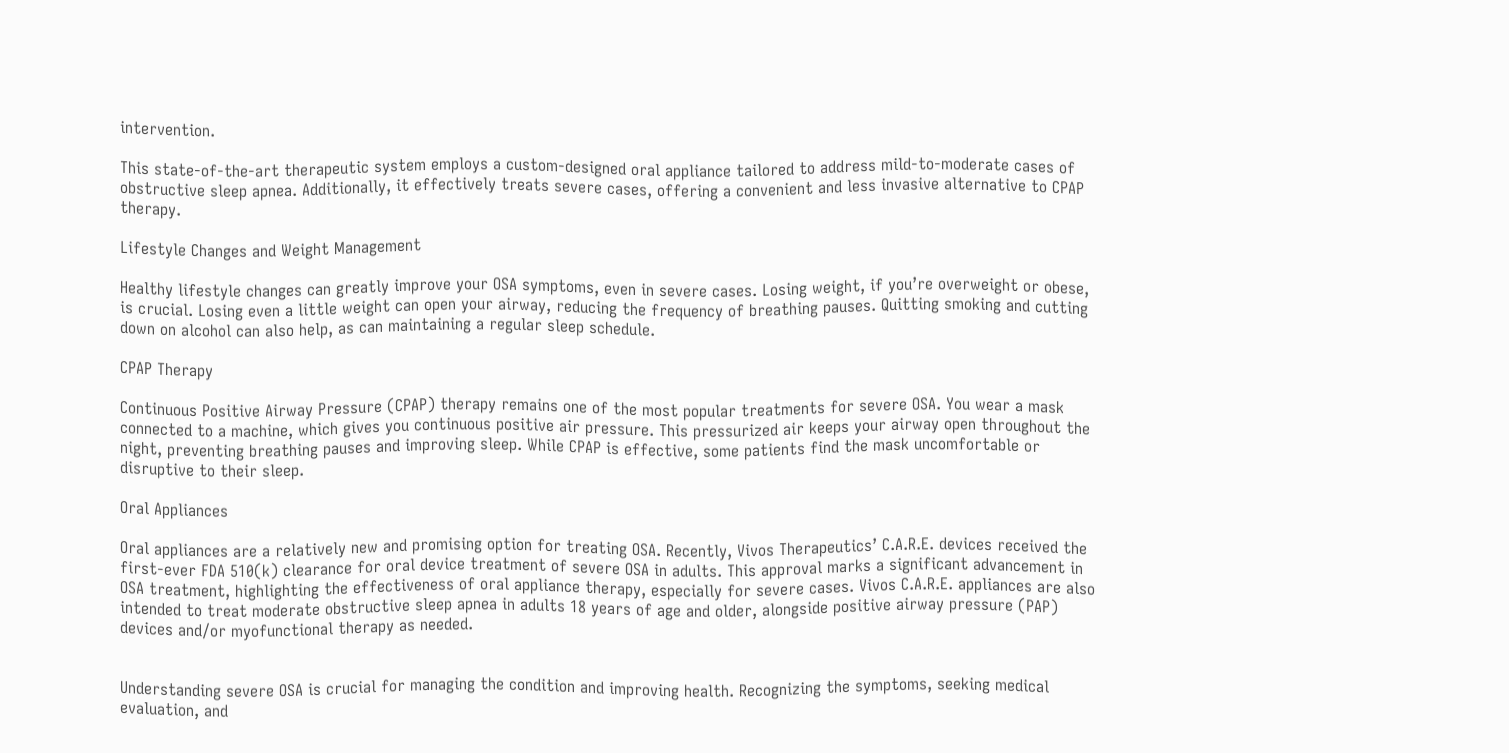intervention.

This state-of-the-art therapeutic system employs a custom-designed oral appliance tailored to address mild-to-moderate cases of obstructive sleep apnea. Additionally, it effectively treats severe cases, offering a convenient and less invasive alternative to CPAP therapy.

Lifestyle Changes and Weight Management

Healthy lifestyle changes can greatly improve your OSA symptoms, even in severe cases. Losing weight, if you’re overweight or obese, is crucial. Losing even a little weight can open your airway, reducing the frequency of breathing pauses. Quitting smoking and cutting down on alcohol can also help, as can maintaining a regular sleep schedule.

CPAP Therapy

Continuous Positive Airway Pressure (CPAP) therapy remains one of the most popular treatments for severe OSA. You wear a mask connected to a machine, which gives you continuous positive air pressure. This pressurized air keeps your airway open throughout the night, preventing breathing pauses and improving sleep. While CPAP is effective, some patients find the mask uncomfortable or disruptive to their sleep.

Oral Appliances

Oral appliances are a relatively new and promising option for treating OSA. Recently, Vivos Therapeutics’ C.A.R.E. devices received the first-ever FDA 510(k) clearance for oral device treatment of severe OSA in adults. This approval marks a significant advancement in OSA treatment, highlighting the effectiveness of oral appliance therapy, especially for severe cases. Vivos C.A.R.E. appliances are also intended to treat moderate obstructive sleep apnea in adults 18 years of age and older, alongside positive airway pressure (PAP) devices and/or myofunctional therapy as needed.


Understanding severe OSA is crucial for managing the condition and improving health. Recognizing the symptoms, seeking medical evaluation, and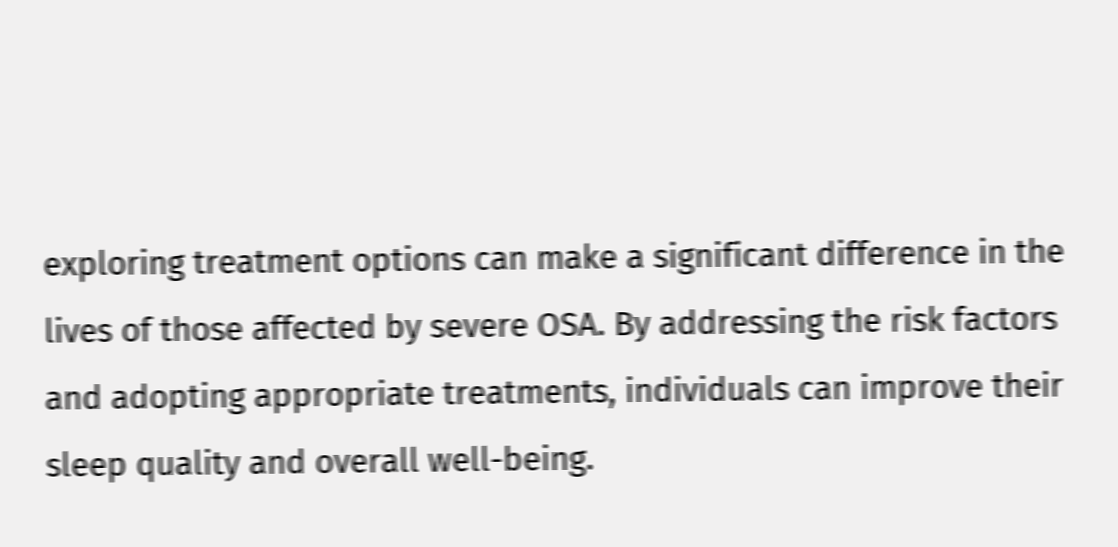exploring treatment options can make a significant difference in the lives of those affected by severe OSA. By addressing the risk factors and adopting appropriate treatments, individuals can improve their sleep quality and overall well-being.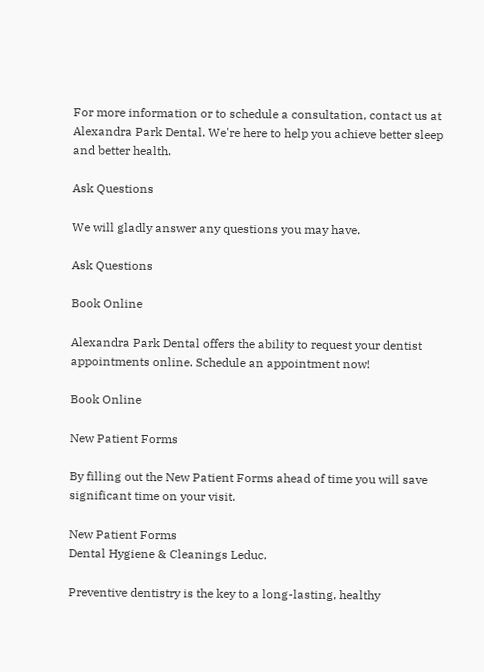For more information or to schedule a consultation, contact us at Alexandra Park Dental. We're here to help you achieve better sleep and better health.

Ask Questions

We will gladly answer any questions you may have.

Ask Questions

Book Online

Alexandra Park Dental offers the ability to request your dentist appointments online. Schedule an appointment now!

Book Online

New Patient Forms

By filling out the New Patient Forms ahead of time you will save significant time on your visit.

New Patient Forms
Dental Hygiene & Cleanings Leduc.

Preventive dentistry is the key to a long-lasting, healthy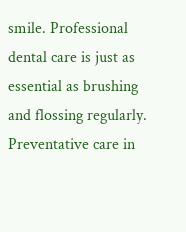smile. Professional dental care is just as essential as brushing and flossing regularly. Preventative care in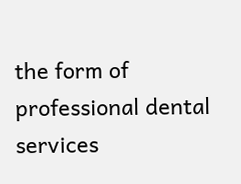the form of professional dental services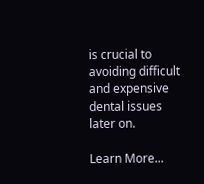is crucial to avoiding difficult and expensive dental issues later on.

Learn More...